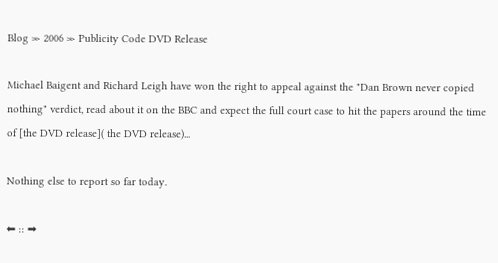Blog ≫ 2006 ≫ Publicity Code DVD Release

Michael Baigent and Richard Leigh have won the right to appeal against the "Dan Brown never copied nothing" verdict, read about it on the BBC and expect the full court case to hit the papers around the time of [the DVD release]( the DVD release)...

Nothing else to report so far today.

⬅ :: ➡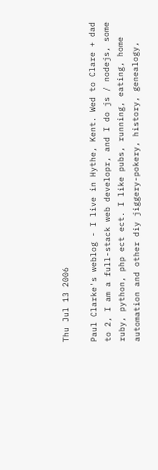Thu Jul 13 2006

Paul Clarke's weblog - I live in Hythe, Kent. Wed to Clare + dad to 2, I am a full-stack web developr, and I do js / nodejs, some ruby, python, php ect ect. I like pubs, running, eating, home automation and other diy jiggery-pokery, history, genealogy,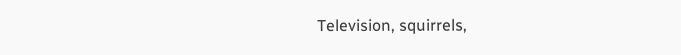Television, squirrels,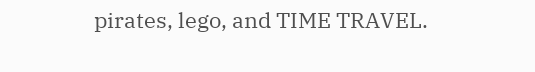pirates, lego, and TIME TRAVEL.